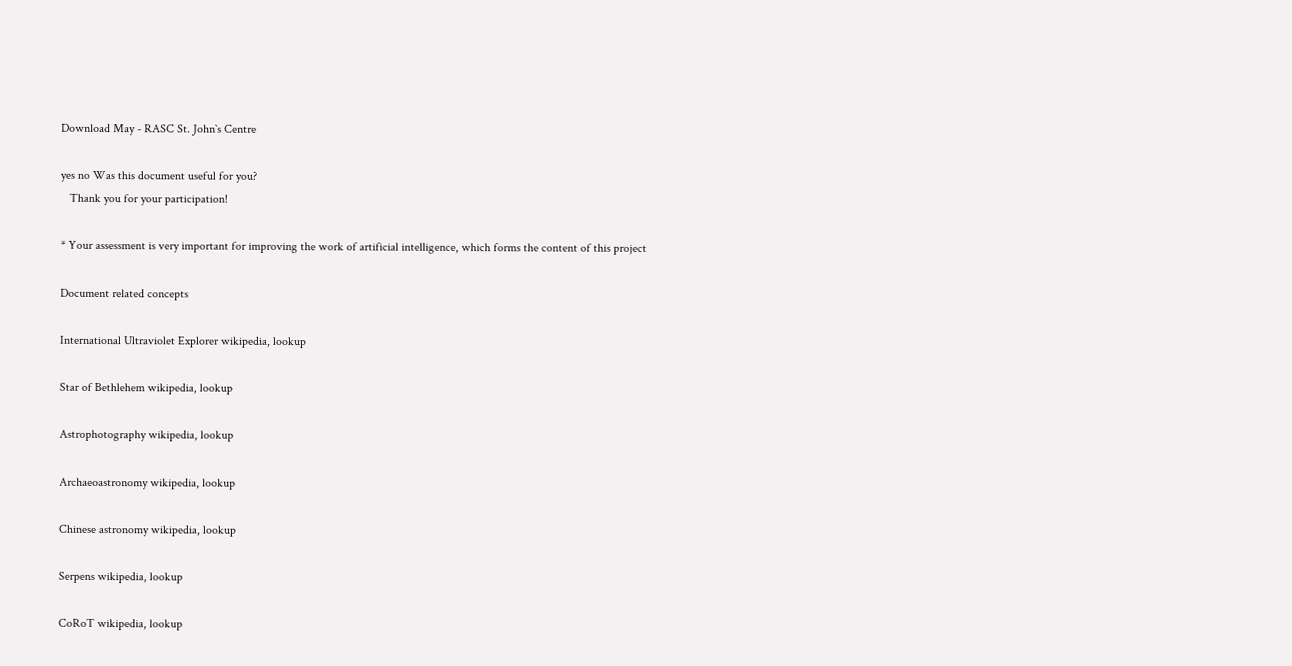Download May - RASC St. John`s Centre

yes no Was this document useful for you?
   Thank you for your participation!

* Your assessment is very important for improving the work of artificial intelligence, which forms the content of this project

Document related concepts

International Ultraviolet Explorer wikipedia, lookup

Star of Bethlehem wikipedia, lookup

Astrophotography wikipedia, lookup

Archaeoastronomy wikipedia, lookup

Chinese astronomy wikipedia, lookup

Serpens wikipedia, lookup

CoRoT wikipedia, lookup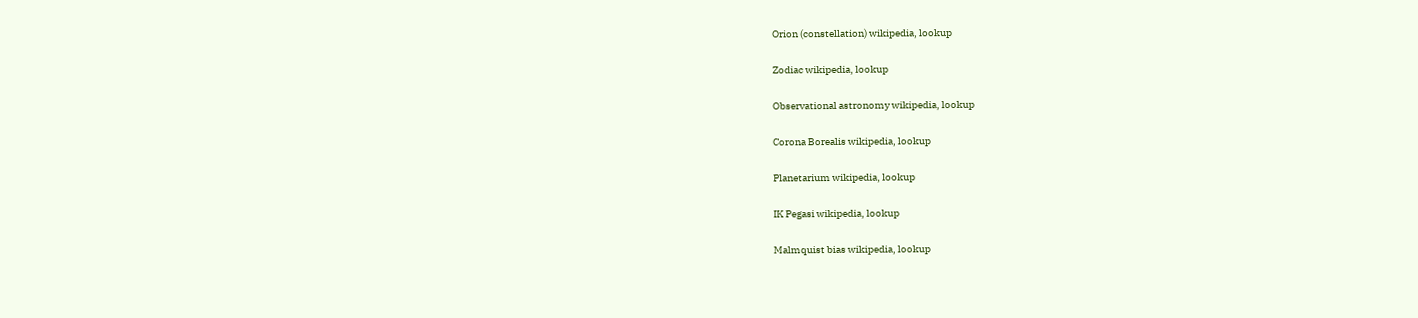Orion (constellation) wikipedia, lookup

Zodiac wikipedia, lookup

Observational astronomy wikipedia, lookup

Corona Borealis wikipedia, lookup

Planetarium wikipedia, lookup

IK Pegasi wikipedia, lookup

Malmquist bias wikipedia, lookup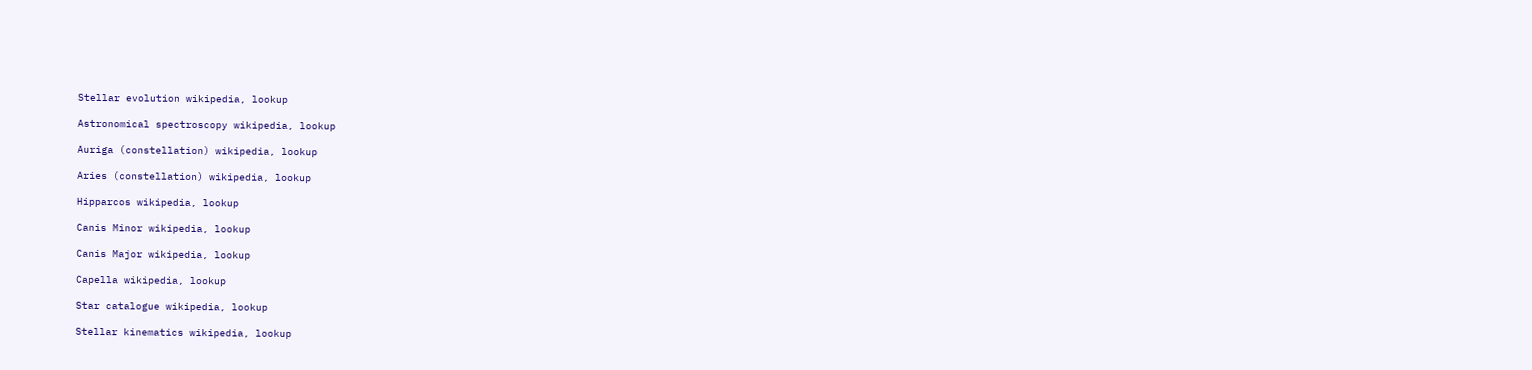Stellar evolution wikipedia, lookup

Astronomical spectroscopy wikipedia, lookup

Auriga (constellation) wikipedia, lookup

Aries (constellation) wikipedia, lookup

Hipparcos wikipedia, lookup

Canis Minor wikipedia, lookup

Canis Major wikipedia, lookup

Capella wikipedia, lookup

Star catalogue wikipedia, lookup

Stellar kinematics wikipedia, lookup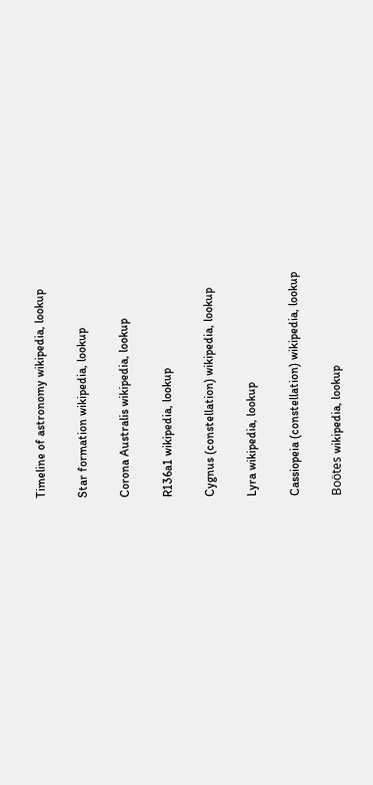Timeline of astronomy wikipedia, lookup

Star formation wikipedia, lookup

Corona Australis wikipedia, lookup

R136a1 wikipedia, lookup

Cygnus (constellation) wikipedia, lookup

Lyra wikipedia, lookup

Cassiopeia (constellation) wikipedia, lookup

Boötes wikipedia, lookup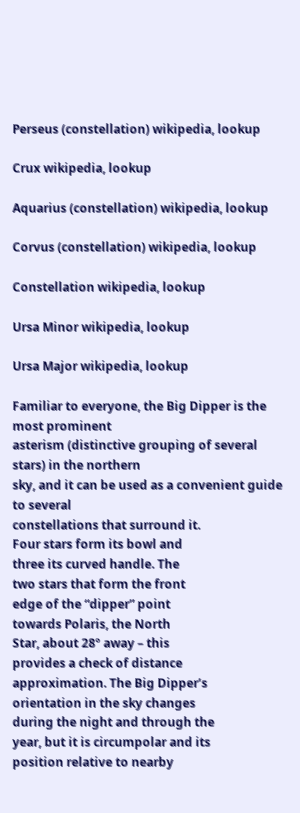Perseus (constellation) wikipedia, lookup

Crux wikipedia, lookup

Aquarius (constellation) wikipedia, lookup

Corvus (constellation) wikipedia, lookup

Constellation wikipedia, lookup

Ursa Minor wikipedia, lookup

Ursa Major wikipedia, lookup

Familiar to everyone, the Big Dipper is the most prominent
asterism (distinctive grouping of several stars) in the northern
sky, and it can be used as a convenient guide to several
constellations that surround it.
Four stars form its bowl and
three its curved handle. The
two stars that form the front
edge of the “dipper” point
towards Polaris, the North
Star, about 28º away – this
provides a check of distance
approximation. The Big Dipper’s
orientation in the sky changes
during the night and through the
year, but it is circumpolar and its
position relative to nearby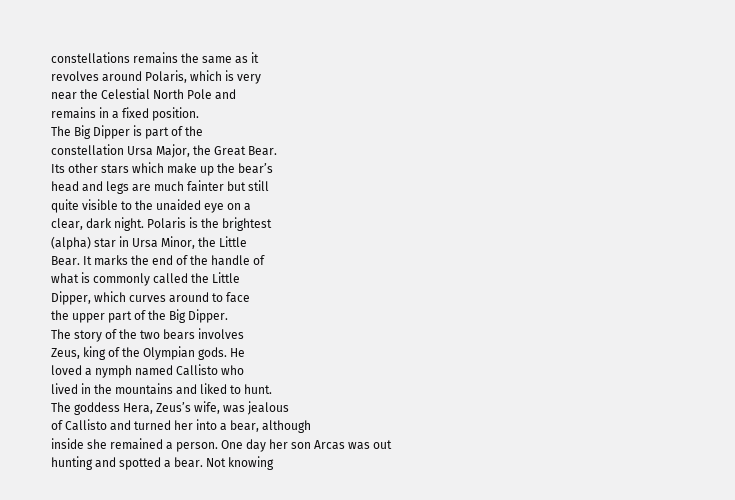constellations remains the same as it
revolves around Polaris, which is very
near the Celestial North Pole and
remains in a fixed position.
The Big Dipper is part of the
constellation Ursa Major, the Great Bear.
Its other stars which make up the bear’s
head and legs are much fainter but still
quite visible to the unaided eye on a
clear, dark night. Polaris is the brightest
(alpha) star in Ursa Minor, the Little
Bear. It marks the end of the handle of
what is commonly called the Little
Dipper, which curves around to face
the upper part of the Big Dipper.
The story of the two bears involves
Zeus, king of the Olympian gods. He
loved a nymph named Callisto who
lived in the mountains and liked to hunt.
The goddess Hera, Zeus’s wife, was jealous
of Callisto and turned her into a bear, although
inside she remained a person. One day her son Arcas was out
hunting and spotted a bear. Not knowing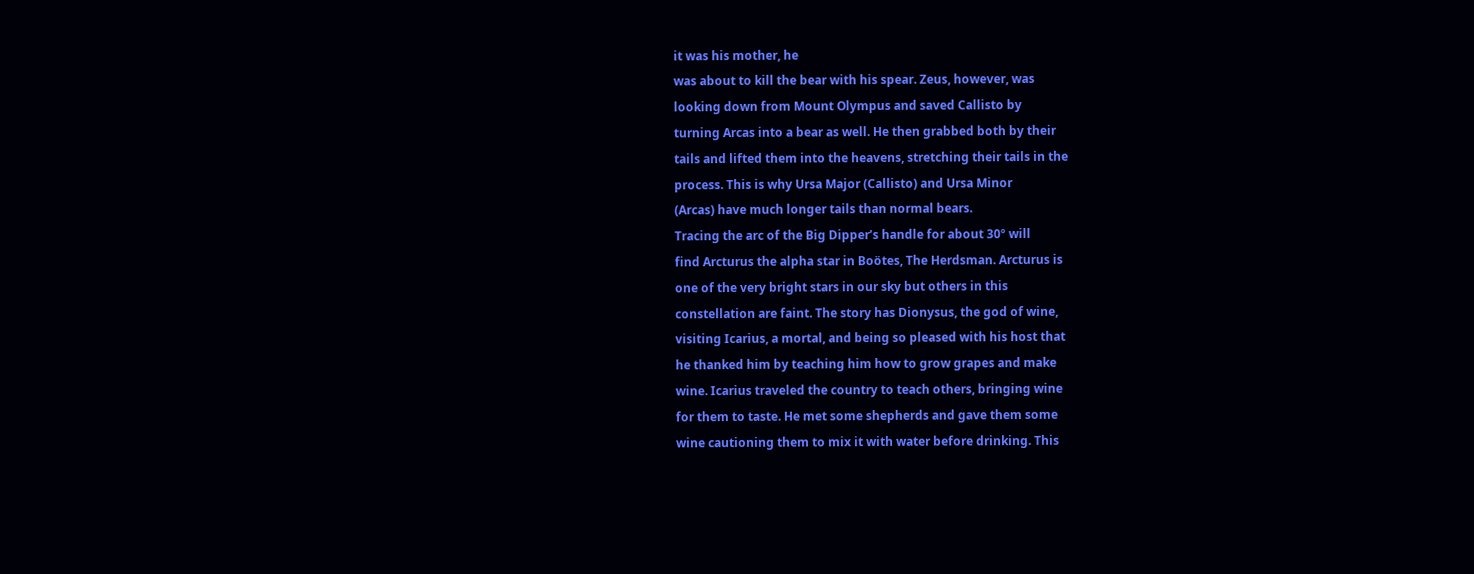it was his mother, he
was about to kill the bear with his spear. Zeus, however, was
looking down from Mount Olympus and saved Callisto by
turning Arcas into a bear as well. He then grabbed both by their
tails and lifted them into the heavens, stretching their tails in the
process. This is why Ursa Major (Callisto) and Ursa Minor
(Arcas) have much longer tails than normal bears.
Tracing the arc of the Big Dipper’s handle for about 30º will
find Arcturus the alpha star in Boötes, The Herdsman. Arcturus is
one of the very bright stars in our sky but others in this
constellation are faint. The story has Dionysus, the god of wine,
visiting Icarius, a mortal, and being so pleased with his host that
he thanked him by teaching him how to grow grapes and make
wine. Icarius traveled the country to teach others, bringing wine
for them to taste. He met some shepherds and gave them some
wine cautioning them to mix it with water before drinking. This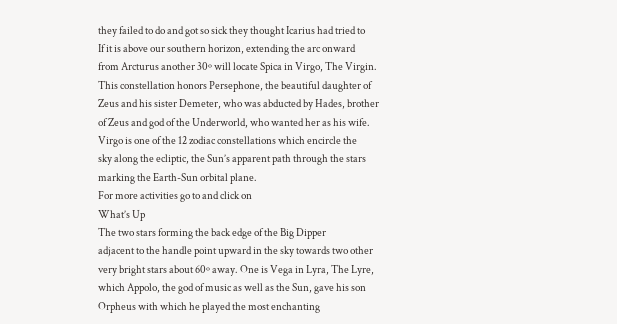they failed to do and got so sick they thought Icarius had tried to
If it is above our southern horizon, extending the arc onward
from Arcturus another 30º will locate Spica in Virgo, The Virgin.
This constellation honors Persephone, the beautiful daughter of
Zeus and his sister Demeter, who was abducted by Hades, brother
of Zeus and god of the Underworld, who wanted her as his wife.
Virgo is one of the 12 zodiac constellations which encircle the
sky along the ecliptic, the Sun’s apparent path through the stars
marking the Earth-Sun orbital plane.
For more activities go to and click on
What’s Up
The two stars forming the back edge of the Big Dipper
adjacent to the handle point upward in the sky towards two other
very bright stars about 60º away. One is Vega in Lyra, The Lyre,
which Appolo, the god of music as well as the Sun, gave his son
Orpheus with which he played the most enchanting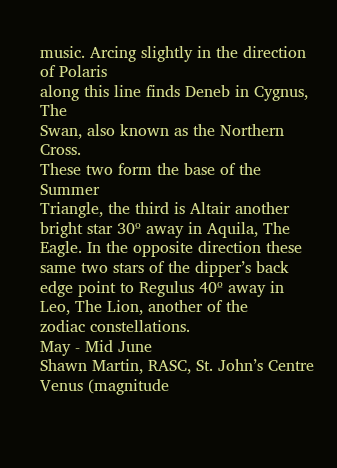music. Arcing slightly in the direction of Polaris
along this line finds Deneb in Cygnus, The
Swan, also known as the Northern Cross.
These two form the base of the Summer
Triangle, the third is Altair another
bright star 30º away in Aquila, The
Eagle. In the opposite direction these
same two stars of the dipper’s back
edge point to Regulus 40º away in
Leo, The Lion, another of the
zodiac constellations.
May - Mid June
Shawn Martin, RASC, St. John’s Centre
Venus (magnitude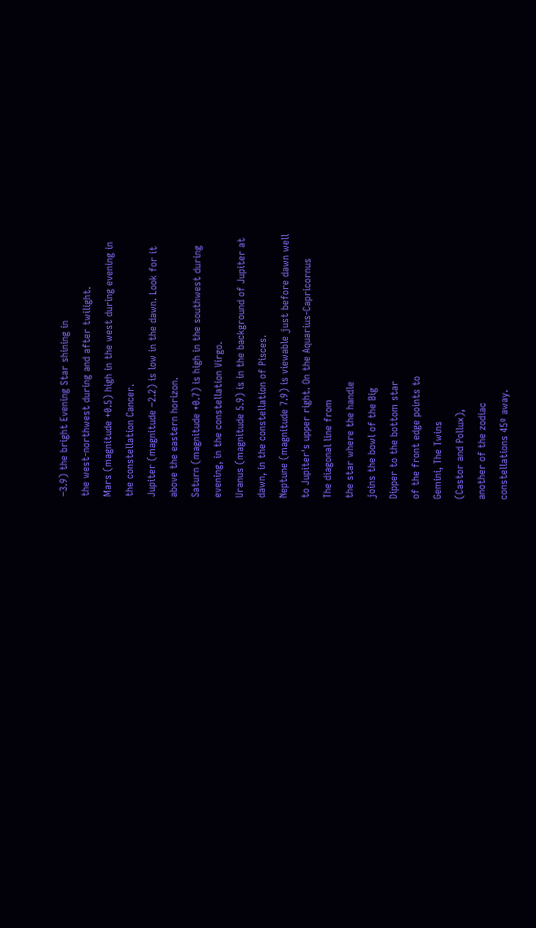–3.9) the bright Evening Star shining in
the west-northwest during and after twilight.
Mars (magnitude +0.5) high in the west during evening in
the constellation Cancer.
Jupiter (magnitude –2.2) is low in the dawn. Look for it
above the eastern horizon.
Saturn (magnitude +0.7) is high in the southwest during
evening, in the constellation Virgo.
Uranus (magnitude 5.9) is in the background of Jupiter at
dawn, in the constellation of Pisces.
Neptune (magnitude 7.9) is viewable just before dawn well
to Jupiter's upper right. On the Aquarius-Capricornus
The diagonal line from
the star where the handle
joins the bowl of the Big
Dipper to the bottom star
of the front edge points to
Gemini, The Twins
(Castor and Pollux),
another of the zodiac
constellations 45º away.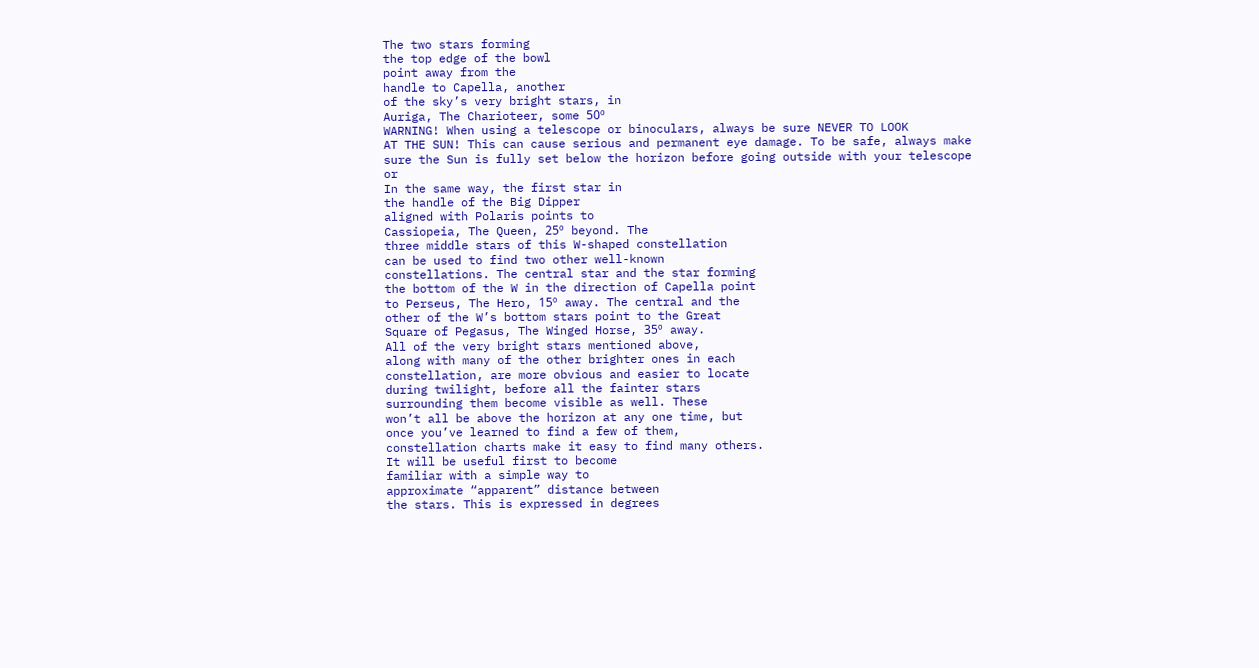The two stars forming
the top edge of the bowl
point away from the
handle to Capella, another
of the sky’s very bright stars, in
Auriga, The Charioteer, some 50º
WARNING! When using a telescope or binoculars, always be sure NEVER TO LOOK
AT THE SUN! This can cause serious and permanent eye damage. To be safe, always make
sure the Sun is fully set below the horizon before going outside with your telescope or
In the same way, the first star in
the handle of the Big Dipper
aligned with Polaris points to
Cassiopeia, The Queen, 25º beyond. The
three middle stars of this W-shaped constellation
can be used to find two other well-known
constellations. The central star and the star forming
the bottom of the W in the direction of Capella point
to Perseus, The Hero, 15º away. The central and the
other of the W’s bottom stars point to the Great
Square of Pegasus, The Winged Horse, 35º away.
All of the very bright stars mentioned above,
along with many of the other brighter ones in each
constellation, are more obvious and easier to locate
during twilight, before all the fainter stars
surrounding them become visible as well. These
won’t all be above the horizon at any one time, but
once you’ve learned to find a few of them,
constellation charts make it easy to find many others.
It will be useful first to become
familiar with a simple way to
approximate “apparent” distance between
the stars. This is expressed in degrees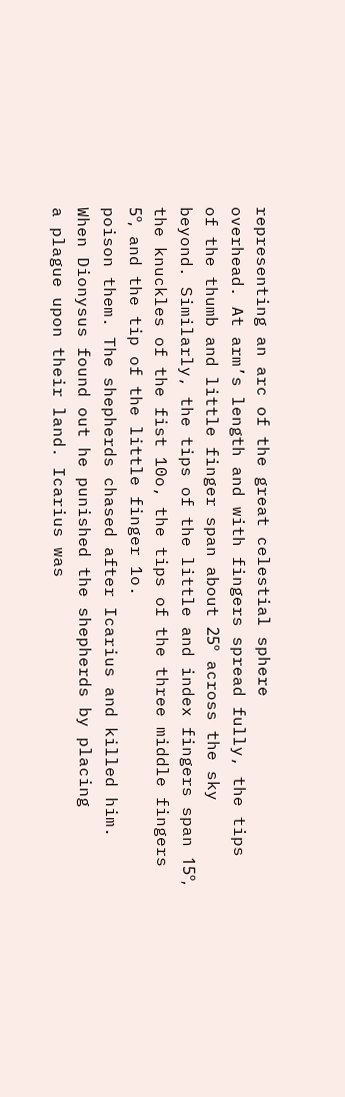representing an arc of the great celestial sphere
overhead. At arm’s length and with fingers spread fully, the tips
of the thumb and little finger span about 25º across the sky
beyond. Similarly, the tips of the little and index fingers span 15º,
the knuckles of the fist 10o, the tips of the three middle fingers
5º, and the tip of the little finger 1o.
poison them. The shepherds chased after Icarius and killed him.
When Dionysus found out he punished the shepherds by placing
a plague upon their land. Icarius was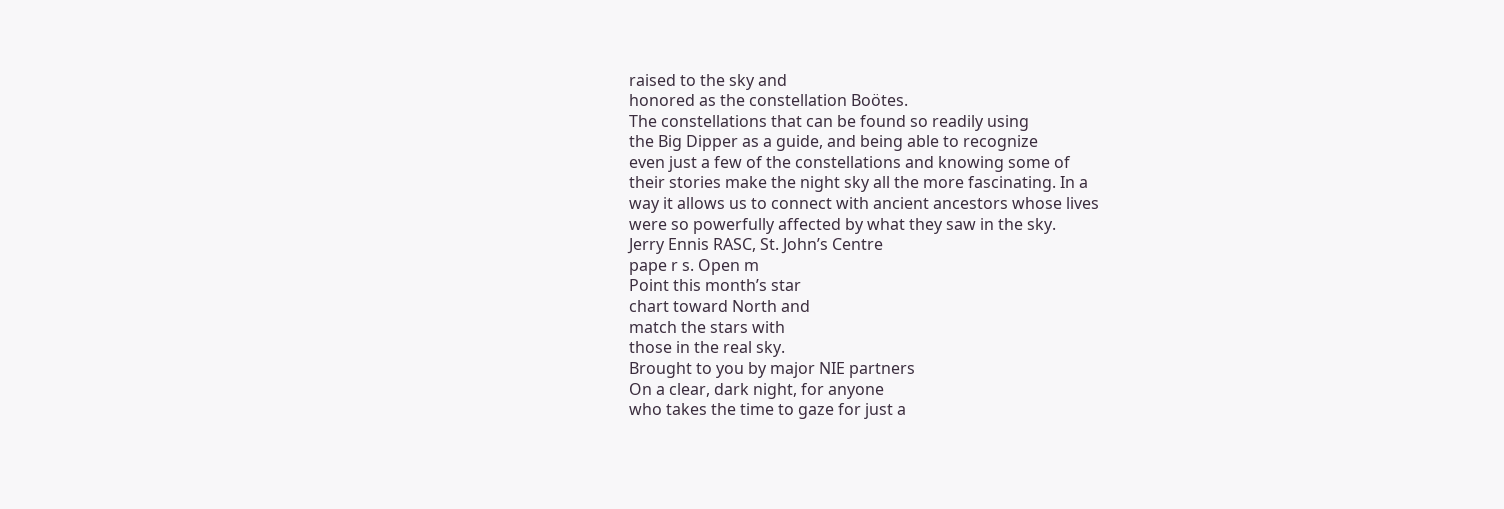raised to the sky and
honored as the constellation Boötes.
The constellations that can be found so readily using
the Big Dipper as a guide, and being able to recognize
even just a few of the constellations and knowing some of
their stories make the night sky all the more fascinating. In a
way it allows us to connect with ancient ancestors whose lives
were so powerfully affected by what they saw in the sky.
Jerry Ennis RASC, St. John’s Centre
pape r s. Open m
Point this month’s star
chart toward North and
match the stars with
those in the real sky.
Brought to you by major NIE partners
On a clear, dark night, for anyone
who takes the time to gaze for just a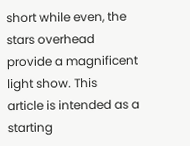short while even, the stars overhead
provide a magnificent light show. This
article is intended as a starting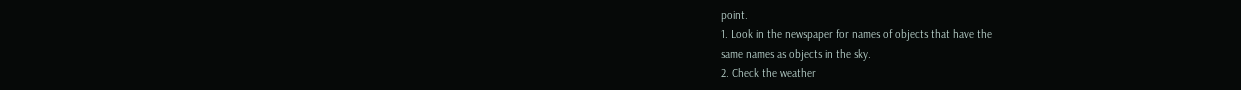point.
1. Look in the newspaper for names of objects that have the
same names as objects in the sky.
2. Check the weather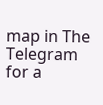map in The Telegram for a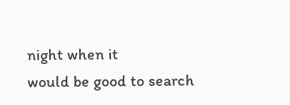night when it
would be good to search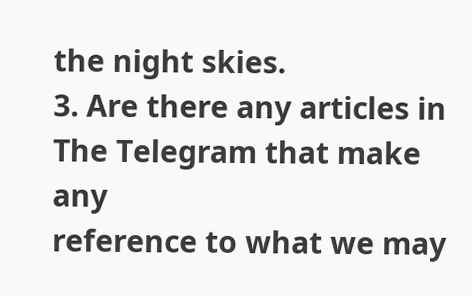the night skies.
3. Are there any articles in The Telegram that make any
reference to what we may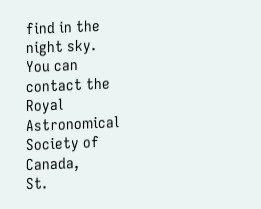find in the night sky.
You can contact the Royal Astronomical Society of Canada,
St.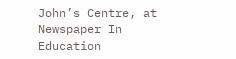John’s Centre, at
Newspaper In Education